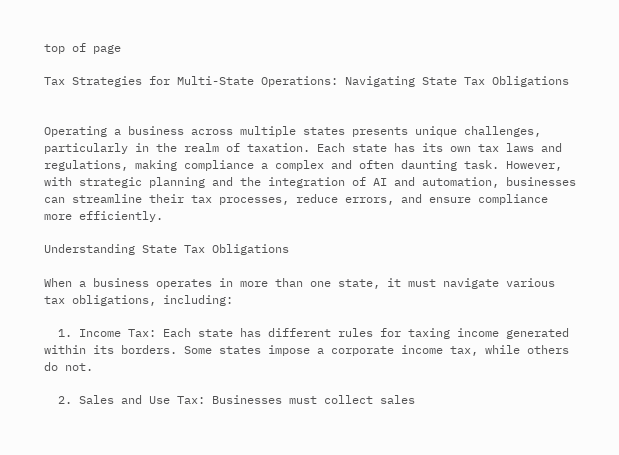top of page

Tax Strategies for Multi-State Operations: Navigating State Tax Obligations


Operating a business across multiple states presents unique challenges, particularly in the realm of taxation. Each state has its own tax laws and regulations, making compliance a complex and often daunting task. However, with strategic planning and the integration of AI and automation, businesses can streamline their tax processes, reduce errors, and ensure compliance more efficiently.

Understanding State Tax Obligations

When a business operates in more than one state, it must navigate various tax obligations, including:

  1. Income Tax: Each state has different rules for taxing income generated within its borders. Some states impose a corporate income tax, while others do not.

  2. Sales and Use Tax: Businesses must collect sales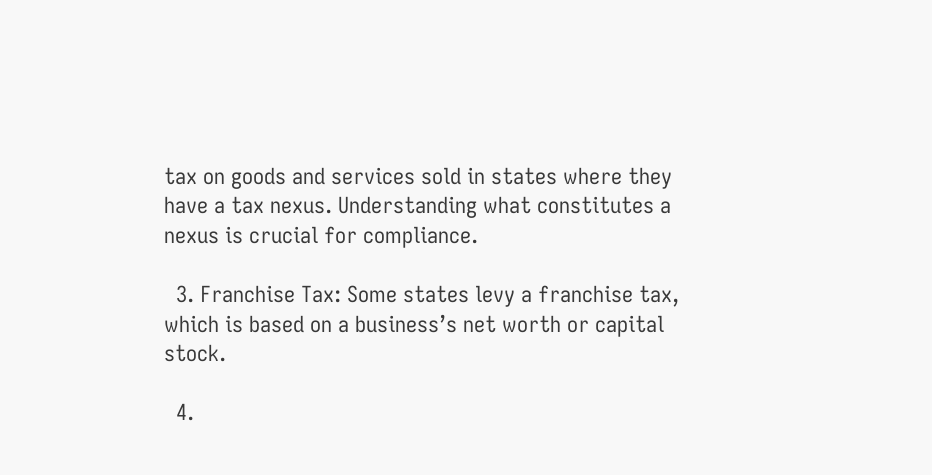tax on goods and services sold in states where they have a tax nexus. Understanding what constitutes a nexus is crucial for compliance.

  3. Franchise Tax: Some states levy a franchise tax, which is based on a business’s net worth or capital stock.

  4.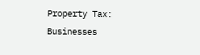Property Tax: Businesses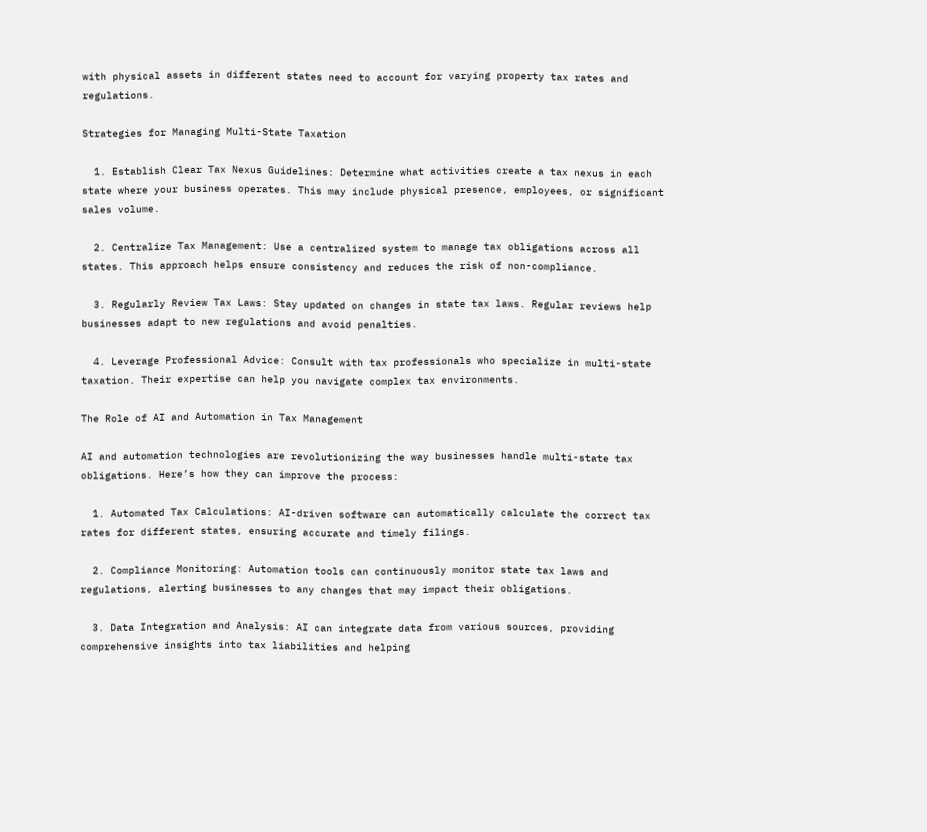with physical assets in different states need to account for varying property tax rates and regulations.

Strategies for Managing Multi-State Taxation

  1. Establish Clear Tax Nexus Guidelines: Determine what activities create a tax nexus in each state where your business operates. This may include physical presence, employees, or significant sales volume.

  2. Centralize Tax Management: Use a centralized system to manage tax obligations across all states. This approach helps ensure consistency and reduces the risk of non-compliance.

  3. Regularly Review Tax Laws: Stay updated on changes in state tax laws. Regular reviews help businesses adapt to new regulations and avoid penalties.

  4. Leverage Professional Advice: Consult with tax professionals who specialize in multi-state taxation. Their expertise can help you navigate complex tax environments.

The Role of AI and Automation in Tax Management

AI and automation technologies are revolutionizing the way businesses handle multi-state tax obligations. Here’s how they can improve the process:

  1. Automated Tax Calculations: AI-driven software can automatically calculate the correct tax rates for different states, ensuring accurate and timely filings.

  2. Compliance Monitoring: Automation tools can continuously monitor state tax laws and regulations, alerting businesses to any changes that may impact their obligations.

  3. Data Integration and Analysis: AI can integrate data from various sources, providing comprehensive insights into tax liabilities and helping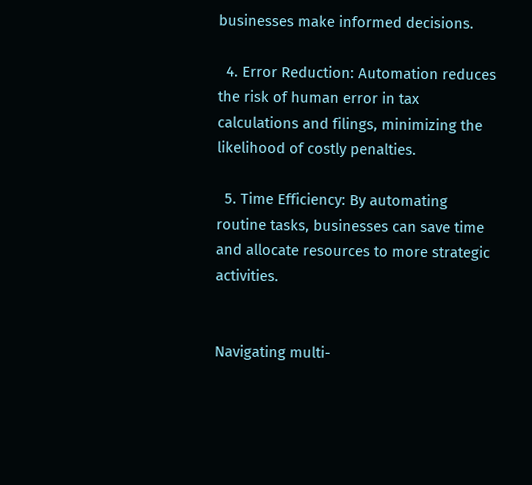businesses make informed decisions.

  4. Error Reduction: Automation reduces the risk of human error in tax calculations and filings, minimizing the likelihood of costly penalties.

  5. Time Efficiency: By automating routine tasks, businesses can save time and allocate resources to more strategic activities.


Navigating multi-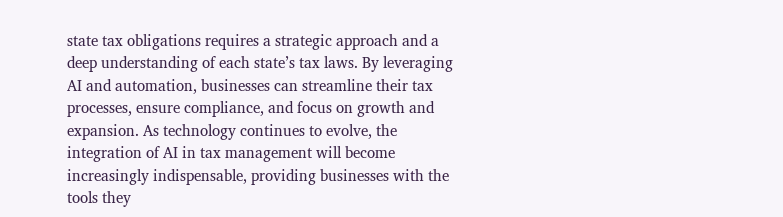state tax obligations requires a strategic approach and a deep understanding of each state’s tax laws. By leveraging AI and automation, businesses can streamline their tax processes, ensure compliance, and focus on growth and expansion. As technology continues to evolve, the integration of AI in tax management will become increasingly indispensable, providing businesses with the tools they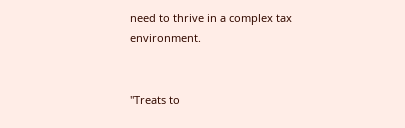need to thrive in a complex tax environment.


"Treats to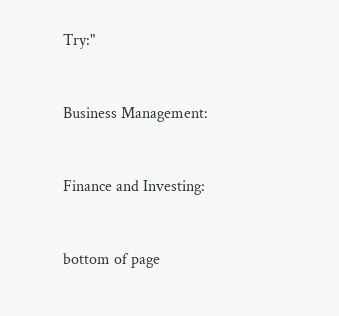Try:"


Business Management:


Finance and Investing:


bottom of page